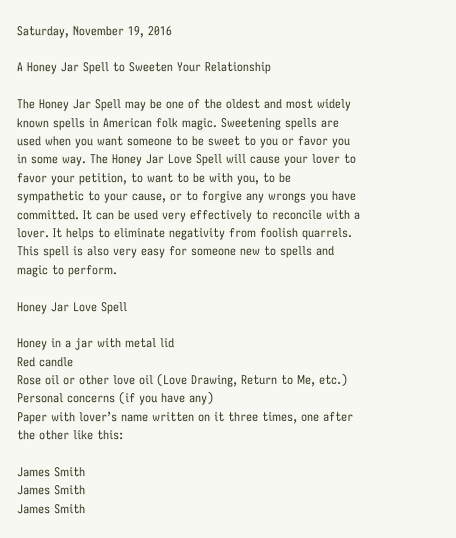Saturday, November 19, 2016

A Honey Jar Spell to Sweeten Your Relationship

The Honey Jar Spell may be one of the oldest and most widely known spells in American folk magic. Sweetening spells are used when you want someone to be sweet to you or favor you in some way. The Honey Jar Love Spell will cause your lover to favor your petition, to want to be with you, to be sympathetic to your cause, or to forgive any wrongs you have committed. It can be used very effectively to reconcile with a lover. It helps to eliminate negativity from foolish quarrels. This spell is also very easy for someone new to spells and magic to perform.

Honey Jar Love Spell

Honey in a jar with metal lid
Red candle
Rose oil or other love oil (Love Drawing, Return to Me, etc.)
Personal concerns (if you have any)
Paper with lover’s name written on it three times, one after the other like this:

James Smith
James Smith
James Smith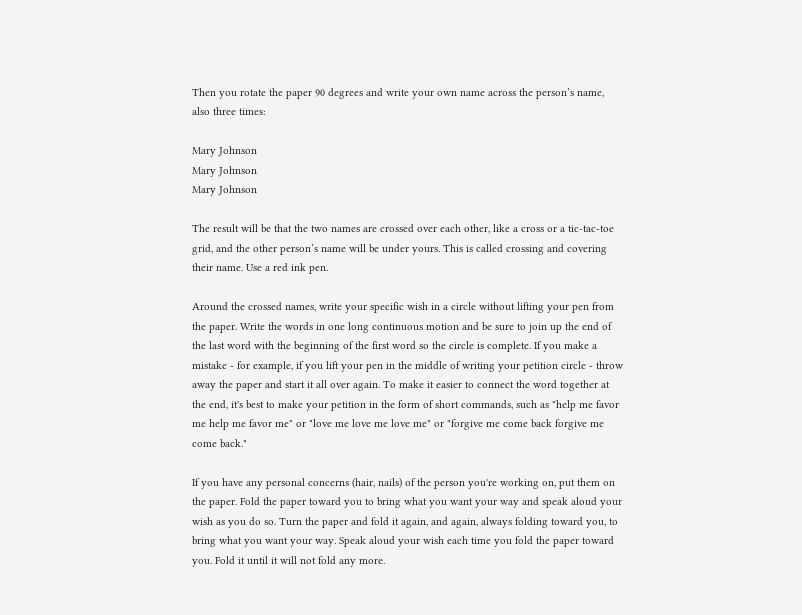Then you rotate the paper 90 degrees and write your own name across the person’s name, also three times:

Mary Johnson
Mary Johnson
Mary Johnson

The result will be that the two names are crossed over each other, like a cross or a tic-tac-toe grid, and the other person’s name will be under yours. This is called crossing and covering their name. Use a red ink pen.

Around the crossed names, write your specific wish in a circle without lifting your pen from the paper. Write the words in one long continuous motion and be sure to join up the end of the last word with the beginning of the first word so the circle is complete. If you make a mistake - for example, if you lift your pen in the middle of writing your petition circle - throw away the paper and start it all over again. To make it easier to connect the word together at the end, it's best to make your petition in the form of short commands, such as "help me favor me help me favor me" or "love me love me love me" or "forgive me come back forgive me come back."

If you have any personal concerns (hair, nails) of the person you're working on, put them on the paper. Fold the paper toward you to bring what you want your way and speak aloud your wish as you do so. Turn the paper and fold it again, and again, always folding toward you, to bring what you want your way. Speak aloud your wish each time you fold the paper toward you. Fold it until it will not fold any more.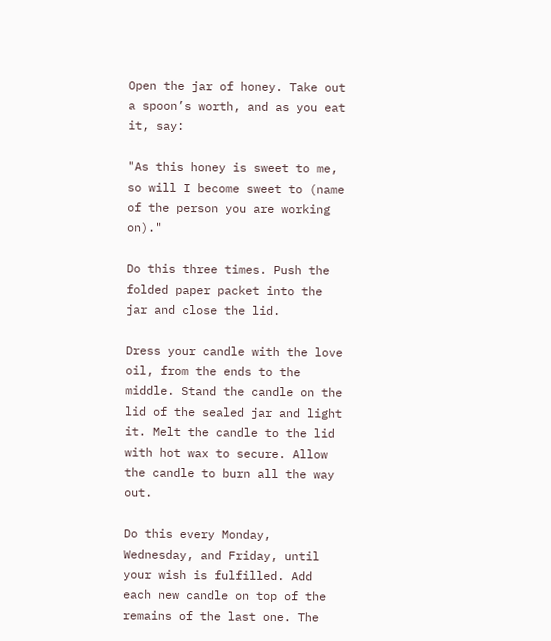Open the jar of honey. Take out a spoon’s worth, and as you eat it, say:

"As this honey is sweet to me, so will I become sweet to (name of the person you are working on)."

Do this three times. Push the folded paper packet into the jar and close the lid.

Dress your candle with the love oil, from the ends to the middle. Stand the candle on the lid of the sealed jar and light it. Melt the candle to the lid with hot wax to secure. Allow the candle to burn all the way out.

Do this every Monday, Wednesday, and Friday, until your wish is fulfilled. Add each new candle on top of the remains of the last one. The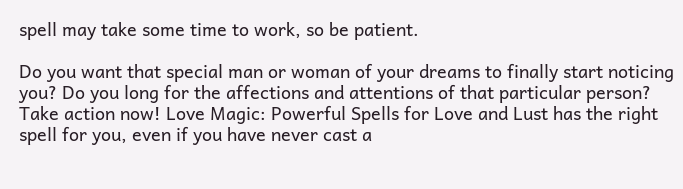spell may take some time to work, so be patient.

Do you want that special man or woman of your dreams to finally start noticing you? Do you long for the affections and attentions of that particular person? Take action now! Love Magic: Powerful Spells for Love and Lust has the right spell for you, even if you have never cast a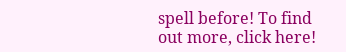spell before! To find out more, click here!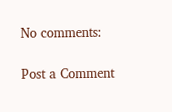No comments:

Post a Comment